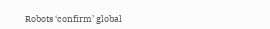Robots ‘confirm’ global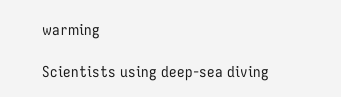warming

Scientists using deep-sea diving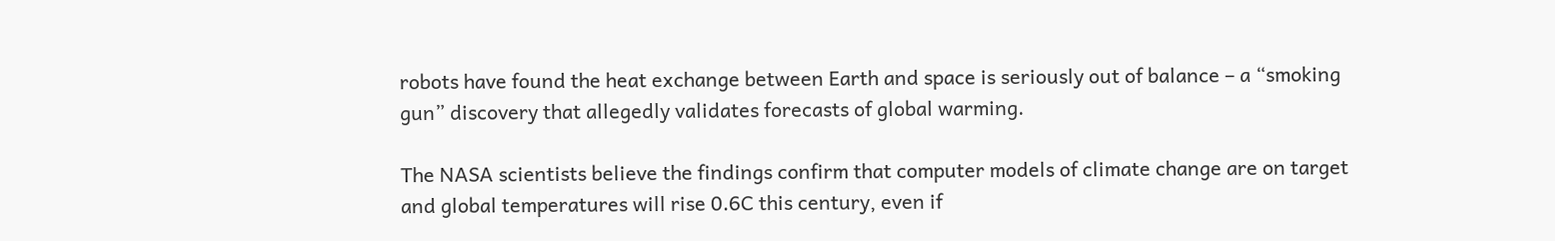robots have found the heat exchange between Earth and space is seriously out of balance – a “smoking gun” discovery that allegedly validates forecasts of global warming.

The NASA scientists believe the findings confirm that computer models of climate change are on target and global temperatures will rise 0.6C this century, even if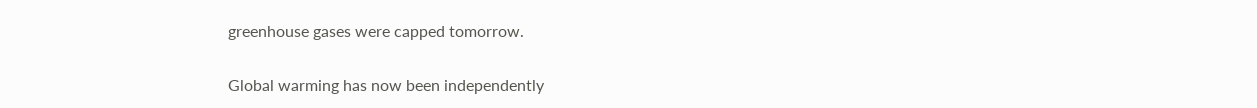greenhouse gases were capped tomorrow.

Global warming has now been independently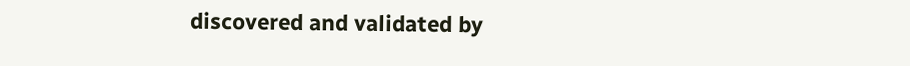discovered and validated by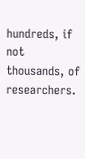hundreds, if not thousands, of researchers.